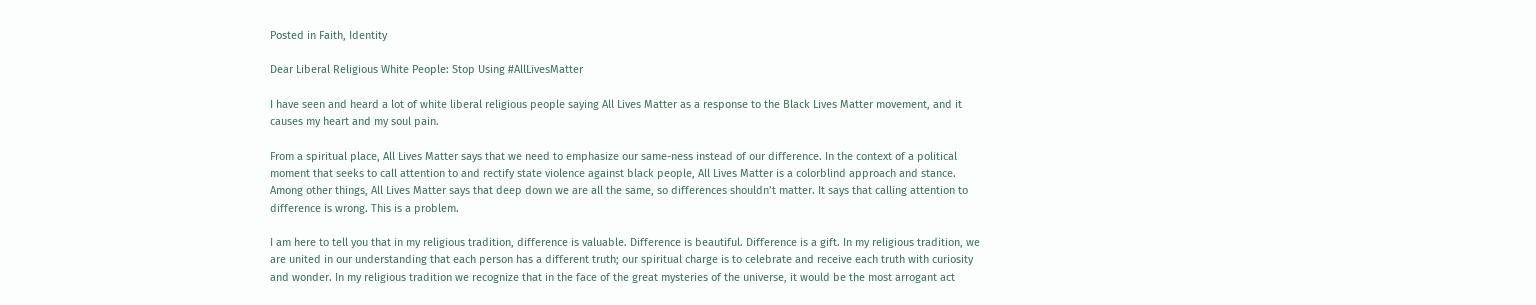Posted in Faith, Identity

Dear Liberal Religious White People: Stop Using #AllLivesMatter

I have seen and heard a lot of white liberal religious people saying All Lives Matter as a response to the Black Lives Matter movement, and it causes my heart and my soul pain.

From a spiritual place, All Lives Matter says that we need to emphasize our same-ness instead of our difference. In the context of a political moment that seeks to call attention to and rectify state violence against black people, All Lives Matter is a colorblind approach and stance. Among other things, All Lives Matter says that deep down we are all the same, so differences shouldn’t matter. It says that calling attention to difference is wrong. This is a problem.

I am here to tell you that in my religious tradition, difference is valuable. Difference is beautiful. Difference is a gift. In my religious tradition, we are united in our understanding that each person has a different truth; our spiritual charge is to celebrate and receive each truth with curiosity and wonder. In my religious tradition we recognize that in the face of the great mysteries of the universe, it would be the most arrogant act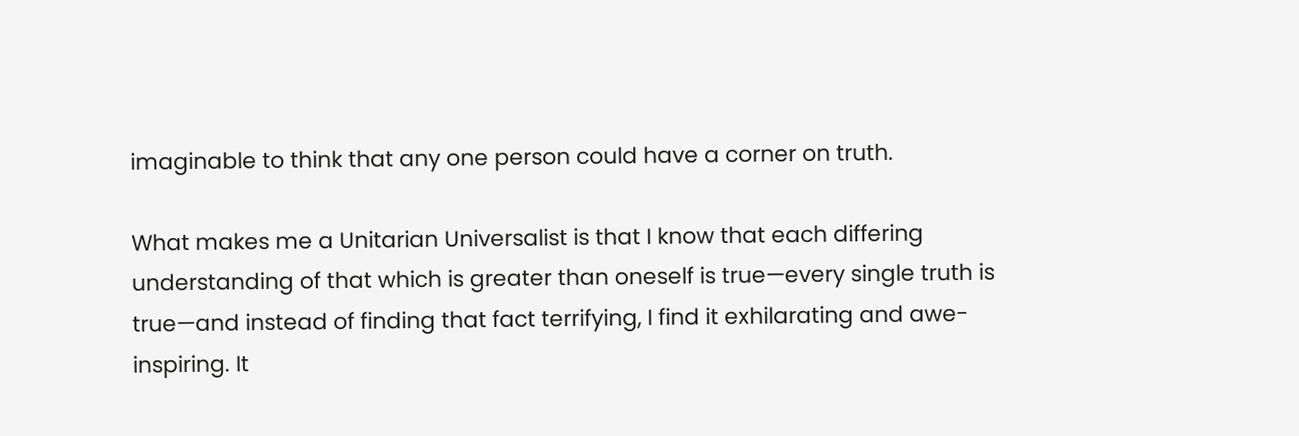imaginable to think that any one person could have a corner on truth.

What makes me a Unitarian Universalist is that I know that each differing understanding of that which is greater than oneself is true—every single truth is true—and instead of finding that fact terrifying, I find it exhilarating and awe-inspiring. It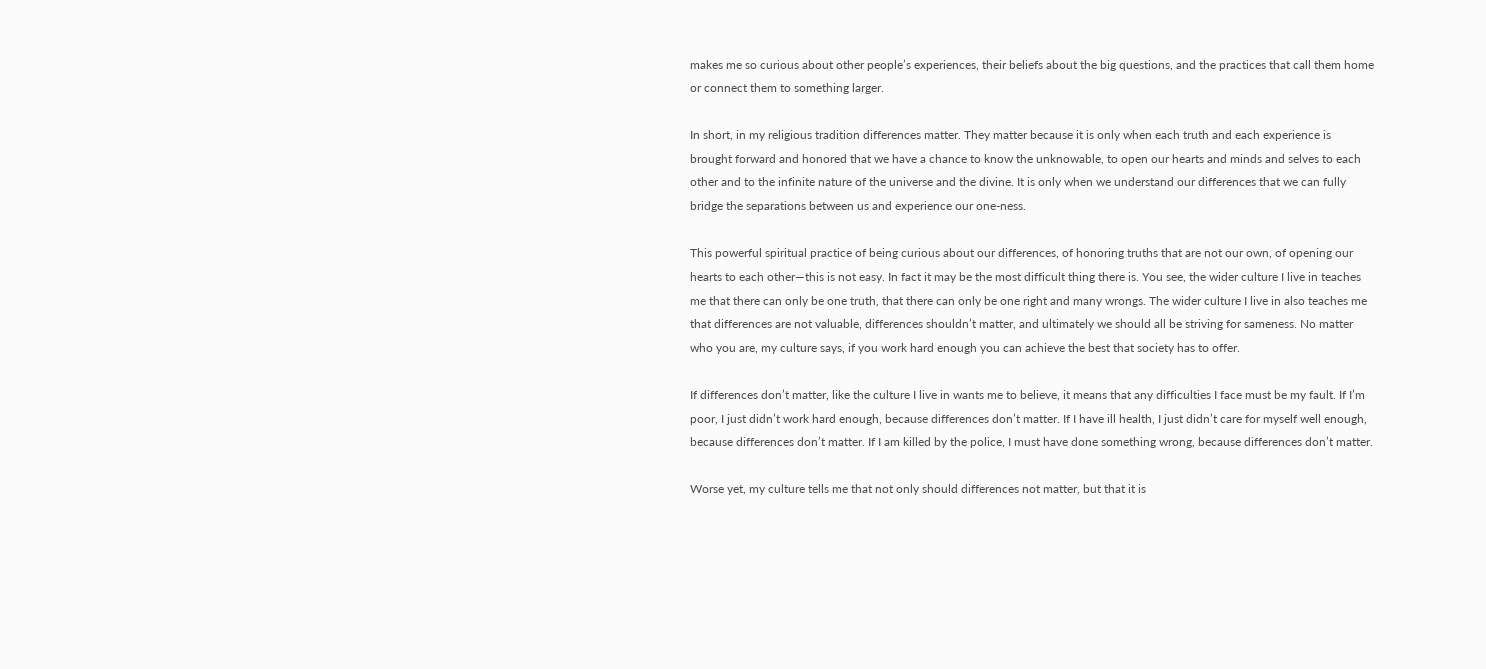makes me so curious about other people’s experiences, their beliefs about the big questions, and the practices that call them home or connect them to something larger.

In short, in my religious tradition differences matter. They matter because it is only when each truth and each experience is brought forward and honored that we have a chance to know the unknowable, to open our hearts and minds and selves to each other and to the infinite nature of the universe and the divine. It is only when we understand our differences that we can fully bridge the separations between us and experience our one-ness.

This powerful spiritual practice of being curious about our differences, of honoring truths that are not our own, of opening our hearts to each other—this is not easy. In fact it may be the most difficult thing there is. You see, the wider culture I live in teaches me that there can only be one truth, that there can only be one right and many wrongs. The wider culture I live in also teaches me that differences are not valuable, differences shouldn’t matter, and ultimately we should all be striving for sameness. No matter who you are, my culture says, if you work hard enough you can achieve the best that society has to offer.

If differences don’t matter, like the culture I live in wants me to believe, it means that any difficulties I face must be my fault. If I’m poor, I just didn’t work hard enough, because differences don’t matter. If I have ill health, I just didn’t care for myself well enough, because differences don’t matter. If I am killed by the police, I must have done something wrong, because differences don’t matter.

Worse yet, my culture tells me that not only should differences not matter, but that it is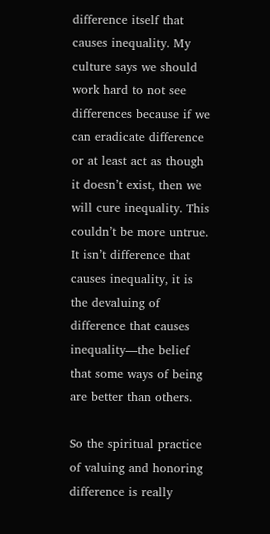difference itself that causes inequality. My culture says we should work hard to not see differences because if we can eradicate difference or at least act as though it doesn’t exist, then we will cure inequality. This couldn’t be more untrue. It isn’t difference that causes inequality, it is the devaluing of difference that causes inequality—the belief that some ways of being are better than others.

So the spiritual practice of valuing and honoring difference is really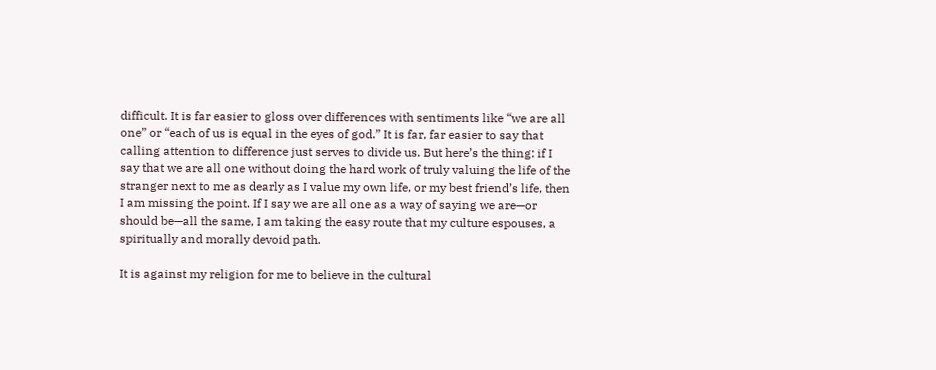difficult. It is far easier to gloss over differences with sentiments like “we are all one” or “each of us is equal in the eyes of god.” It is far, far easier to say that calling attention to difference just serves to divide us. But here’s the thing: if I say that we are all one without doing the hard work of truly valuing the life of the stranger next to me as dearly as I value my own life, or my best friend’s life, then I am missing the point. If I say we are all one as a way of saying we are—or should be—all the same, I am taking the easy route that my culture espouses, a spiritually and morally devoid path.

It is against my religion for me to believe in the cultural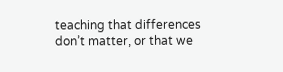teaching that differences don’t matter, or that we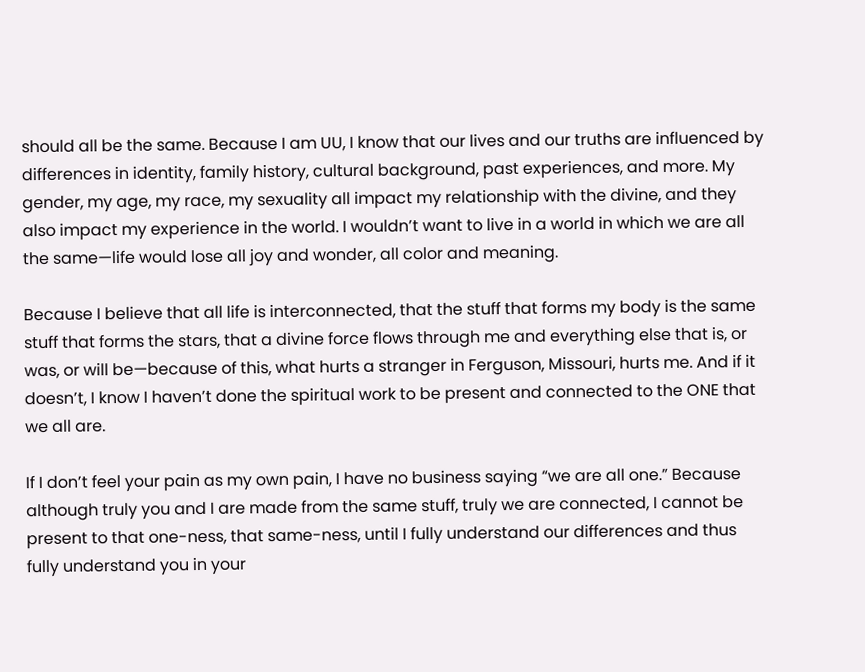should all be the same. Because I am UU, I know that our lives and our truths are influenced by differences in identity, family history, cultural background, past experiences, and more. My gender, my age, my race, my sexuality all impact my relationship with the divine, and they also impact my experience in the world. I wouldn’t want to live in a world in which we are all the same—life would lose all joy and wonder, all color and meaning.

Because I believe that all life is interconnected, that the stuff that forms my body is the same stuff that forms the stars, that a divine force flows through me and everything else that is, or was, or will be—because of this, what hurts a stranger in Ferguson, Missouri, hurts me. And if it doesn’t, I know I haven’t done the spiritual work to be present and connected to the ONE that we all are.

If I don’t feel your pain as my own pain, I have no business saying “we are all one.” Because although truly you and I are made from the same stuff, truly we are connected, I cannot be present to that one-ness, that same-ness, until I fully understand our differences and thus fully understand you in your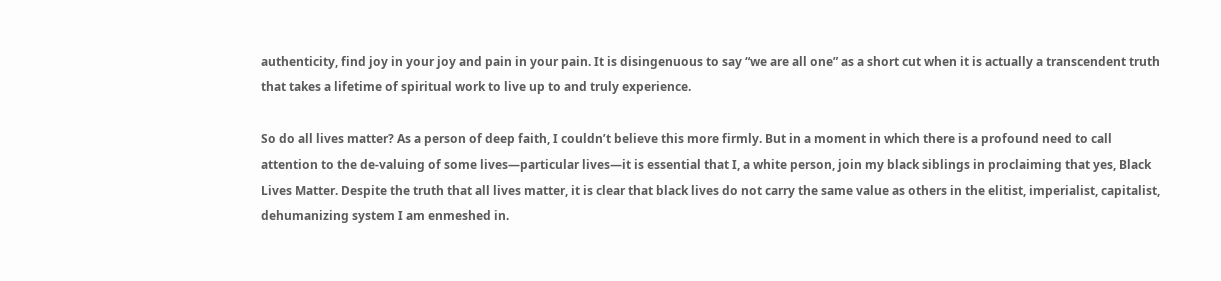authenticity, find joy in your joy and pain in your pain. It is disingenuous to say “we are all one” as a short cut when it is actually a transcendent truth that takes a lifetime of spiritual work to live up to and truly experience.

So do all lives matter? As a person of deep faith, I couldn’t believe this more firmly. But in a moment in which there is a profound need to call attention to the de-valuing of some lives—particular lives—it is essential that I, a white person, join my black siblings in proclaiming that yes, Black Lives Matter. Despite the truth that all lives matter, it is clear that black lives do not carry the same value as others in the elitist, imperialist, capitalist, dehumanizing system I am enmeshed in.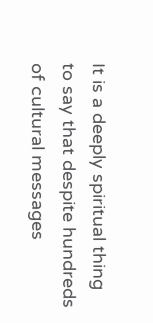It is a deeply spiritual thing to say that despite hundreds of cultural messages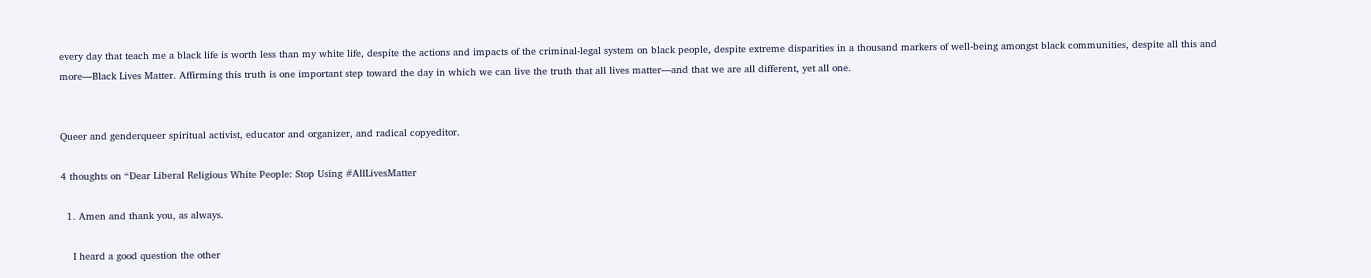every day that teach me a black life is worth less than my white life, despite the actions and impacts of the criminal-legal system on black people, despite extreme disparities in a thousand markers of well-being amongst black communities, despite all this and more—Black Lives Matter. Affirming this truth is one important step toward the day in which we can live the truth that all lives matter—and that we are all different, yet all one.


Queer and genderqueer spiritual activist, educator and organizer, and radical copyeditor.

4 thoughts on “Dear Liberal Religious White People: Stop Using #AllLivesMatter

  1. Amen and thank you, as always.

    I heard a good question the other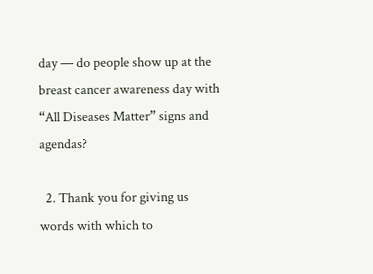day — do people show up at the breast cancer awareness day with “All Diseases Matter” signs and agendas?

  2. Thank you for giving us words with which to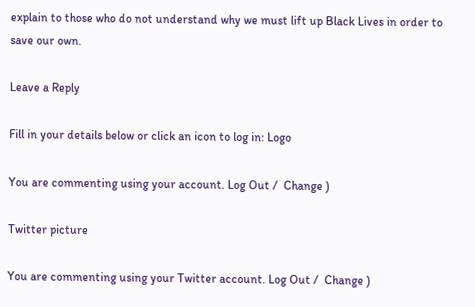explain to those who do not understand why we must lift up Black Lives in order to save our own.

Leave a Reply

Fill in your details below or click an icon to log in: Logo

You are commenting using your account. Log Out /  Change )

Twitter picture

You are commenting using your Twitter account. Log Out /  Change )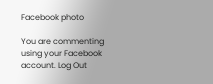Facebook photo

You are commenting using your Facebook account. Log Out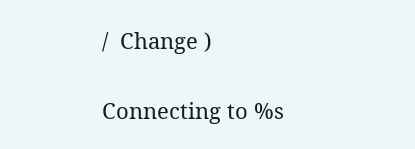/  Change )

Connecting to %s